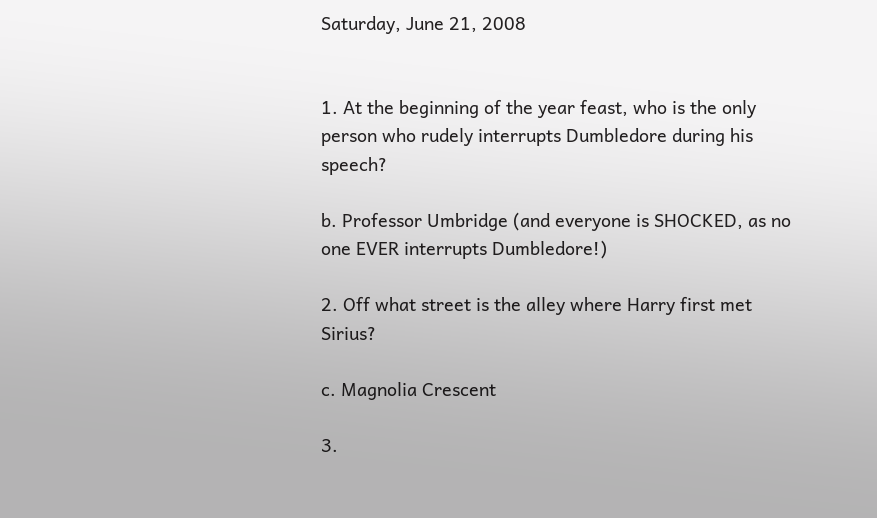Saturday, June 21, 2008


1. At the beginning of the year feast, who is the only person who rudely interrupts Dumbledore during his speech?

b. Professor Umbridge (and everyone is SHOCKED, as no one EVER interrupts Dumbledore!)

2. Off what street is the alley where Harry first met Sirius?

c. Magnolia Crescent

3.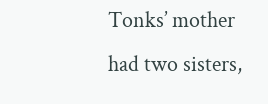Tonks’ mother had two sisters,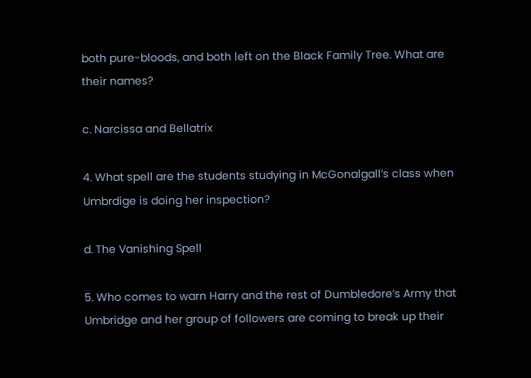both pure-bloods, and both left on the Black Family Tree. What are their names?

c. Narcissa and Bellatrix

4. What spell are the students studying in McGonalgall’s class when Umbrdige is doing her inspection?

d. The Vanishing Spell

5. Who comes to warn Harry and the rest of Dumbledore’s Army that Umbridge and her group of followers are coming to break up their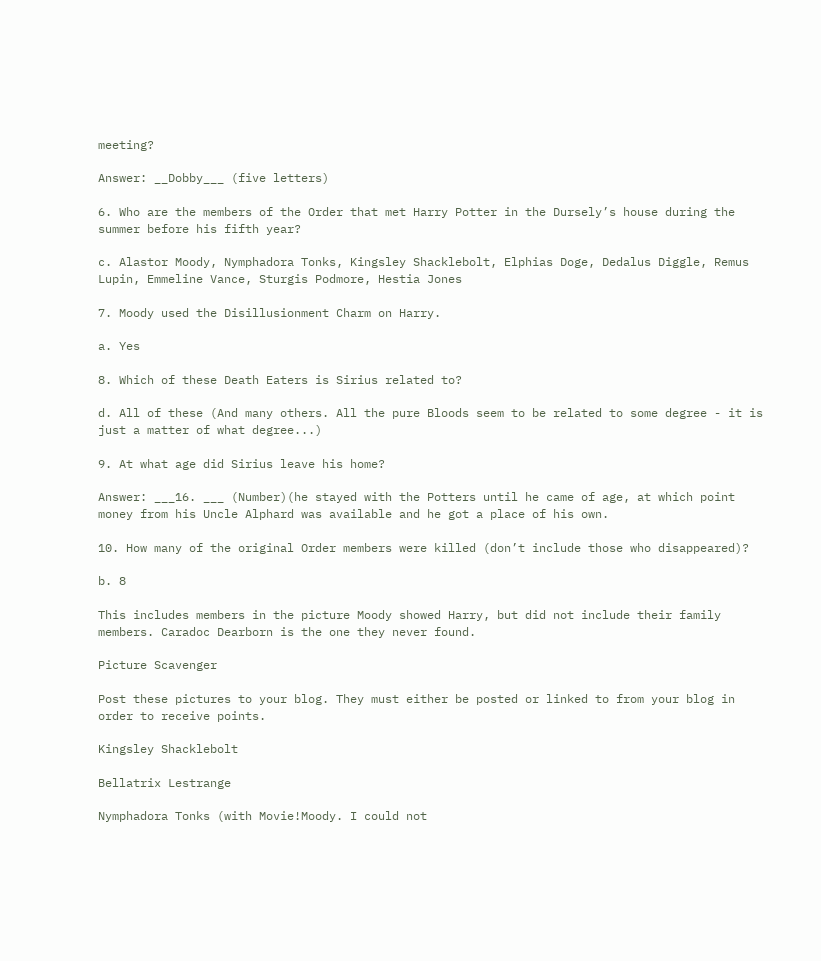meeting?

Answer: __Dobby___ (five letters)

6. Who are the members of the Order that met Harry Potter in the Dursely’s house during the summer before his fifth year?

c. Alastor Moody, Nymphadora Tonks, Kingsley Shacklebolt, Elphias Doge, Dedalus Diggle, Remus Lupin, Emmeline Vance, Sturgis Podmore, Hestia Jones

7. Moody used the Disillusionment Charm on Harry.

a. Yes

8. Which of these Death Eaters is Sirius related to?

d. All of these (And many others. All the pure Bloods seem to be related to some degree - it is just a matter of what degree...)

9. At what age did Sirius leave his home?

Answer: ___16. ___ (Number)(he stayed with the Potters until he came of age, at which point money from his Uncle Alphard was available and he got a place of his own.

10. How many of the original Order members were killed (don’t include those who disappeared)?

b. 8

This includes members in the picture Moody showed Harry, but did not include their family members. Caradoc Dearborn is the one they never found.

Picture Scavenger

Post these pictures to your blog. They must either be posted or linked to from your blog in order to receive points.

Kingsley Shacklebolt

Bellatrix Lestrange

Nymphadora Tonks (with Movie!Moody. I could not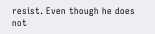resist. Even though he does not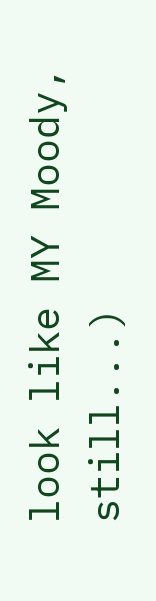look like MY Moody, still...)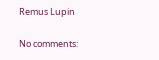Remus Lupin

No comments: